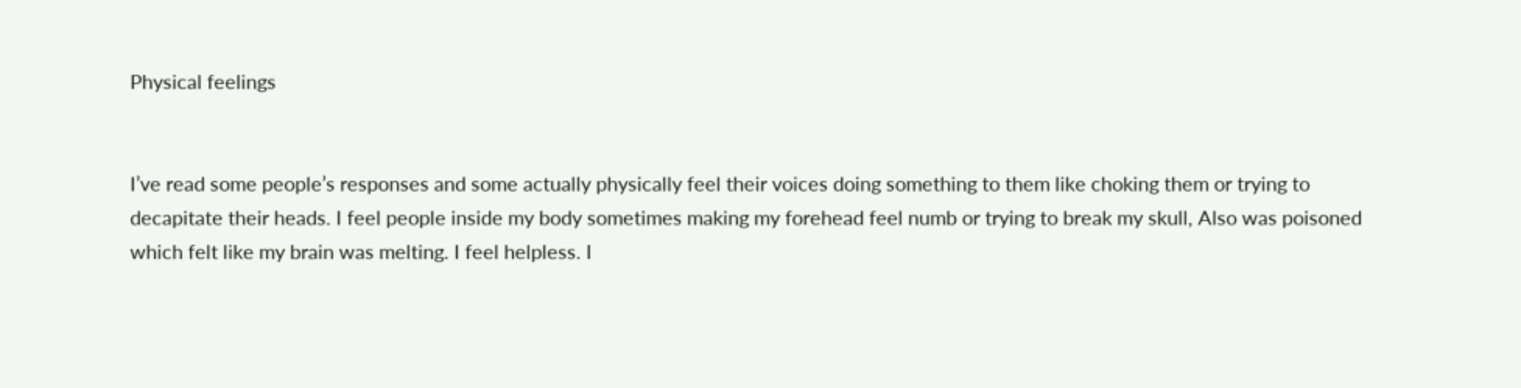Physical feelings


I’ve read some people’s responses and some actually physically feel their voices doing something to them like choking them or trying to decapitate their heads. I feel people inside my body sometimes making my forehead feel numb or trying to break my skull, Also was poisoned which felt like my brain was melting. I feel helpless. I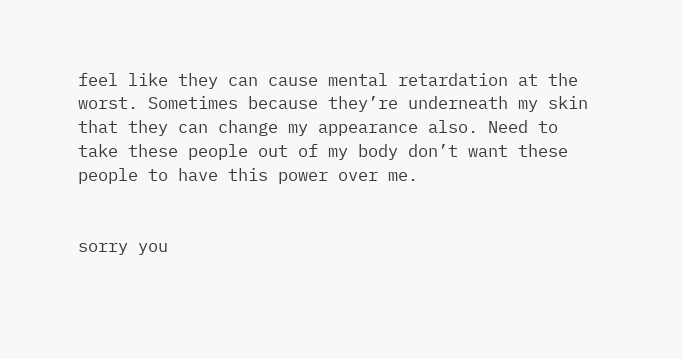feel like they can cause mental retardation at the worst. Sometimes because they’re underneath my skin that they can change my appearance also. Need to take these people out of my body don’t want these people to have this power over me.


sorry you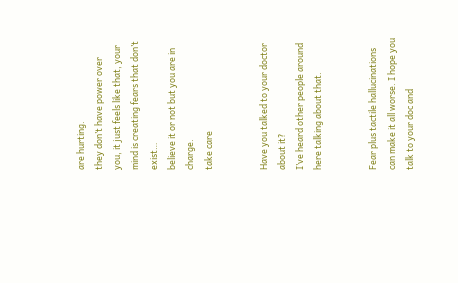are hurting.
they don’t have power over you, it just feels like that, your mind is creating fears that don’t exist…
believe it or not but you are in charge.
take care


Have you talked to your doctor about it?
I’ve heard other people around here talking about that.


Fear plus tactile hallucinations can make it all worse. I hope you talk to your doc and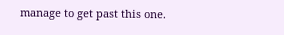manage to get past this one.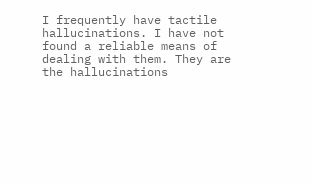I frequently have tactile hallucinations. I have not found a reliable means of dealing with them. They are the hallucinations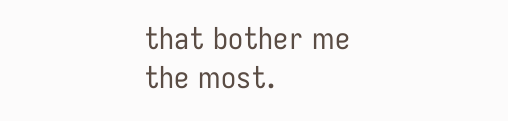that bother me the most.